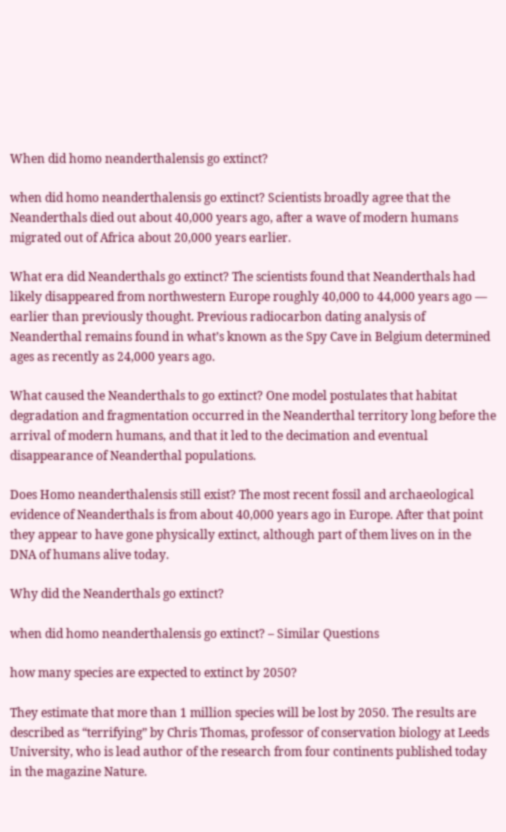When did homo neanderthalensis go extinct?

when did homo neanderthalensis go extinct? Scientists broadly agree that the Neanderthals died out about 40,000 years ago, after a wave of modern humans migrated out of Africa about 20,000 years earlier.

What era did Neanderthals go extinct? The scientists found that Neanderthals had likely disappeared from northwestern Europe roughly 40,000 to 44,000 years ago — earlier than previously thought. Previous radiocarbon dating analysis of Neanderthal remains found in what’s known as the Spy Cave in Belgium determined ages as recently as 24,000 years ago.

What caused the Neanderthals to go extinct? One model postulates that habitat degradation and fragmentation occurred in the Neanderthal territory long before the arrival of modern humans, and that it led to the decimation and eventual disappearance of Neanderthal populations.

Does Homo neanderthalensis still exist? The most recent fossil and archaeological evidence of Neanderthals is from about 40,000 years ago in Europe. After that point they appear to have gone physically extinct, although part of them lives on in the DNA of humans alive today.

Why did the Neanderthals go extinct?

when did homo neanderthalensis go extinct? – Similar Questions

how many species are expected to extinct by 2050?

They estimate that more than 1 million species will be lost by 2050. The results are described as “terrifying” by Chris Thomas, professor of conservation biology at Leeds University, who is lead author of the research from four continents published today in the magazine Nature.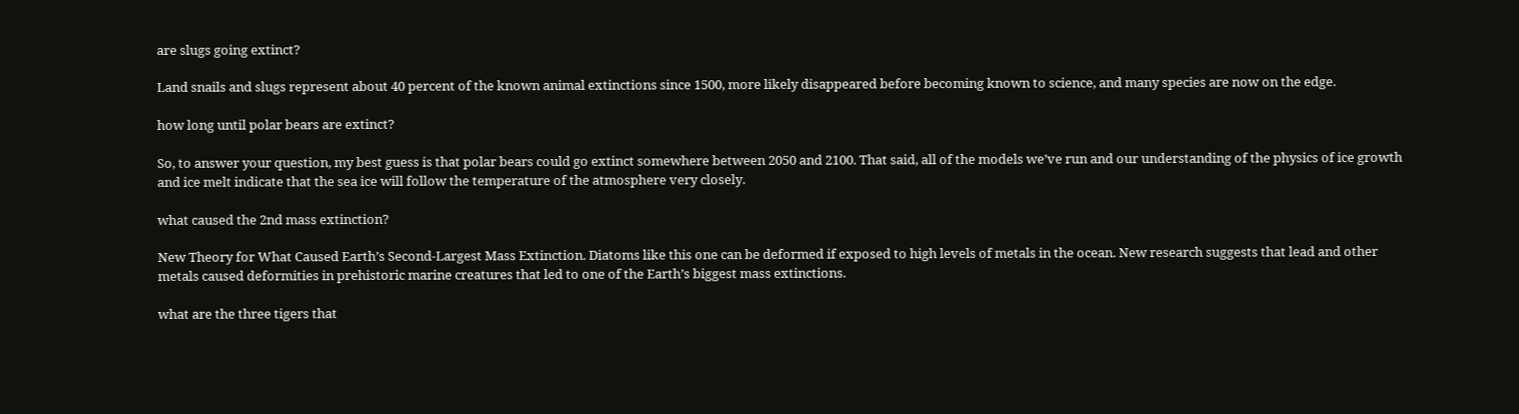are slugs going extinct?

Land snails and slugs represent about 40 percent of the known animal extinctions since 1500, more likely disappeared before becoming known to science, and many species are now on the edge.

how long until polar bears are extinct?

So, to answer your question, my best guess is that polar bears could go extinct somewhere between 2050 and 2100. That said, all of the models we’ve run and our understanding of the physics of ice growth and ice melt indicate that the sea ice will follow the temperature of the atmosphere very closely.

what caused the 2nd mass extinction?

New Theory for What Caused Earth’s Second-Largest Mass Extinction. Diatoms like this one can be deformed if exposed to high levels of metals in the ocean. New research suggests that lead and other metals caused deformities in prehistoric marine creatures that led to one of the Earth’s biggest mass extinctions.

what are the three tigers that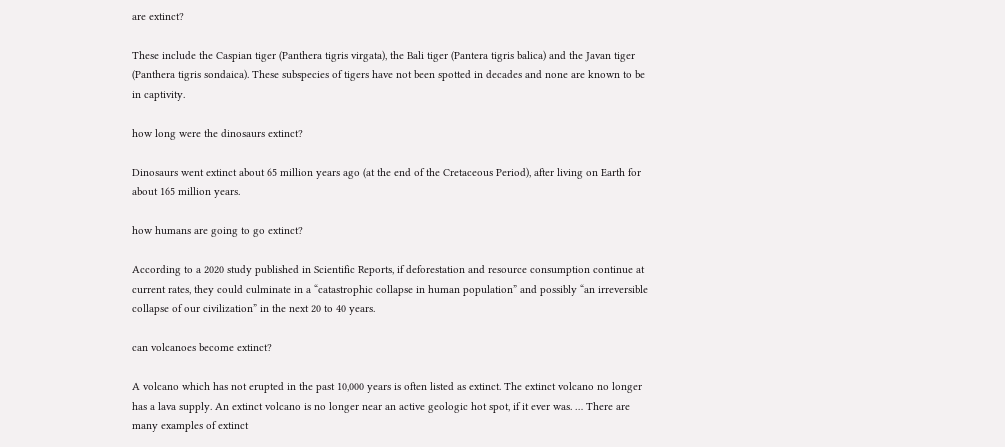are extinct?

These include the Caspian tiger (Panthera tigris virgata), the Bali tiger (Pantera tigris balica) and the Javan tiger (Panthera tigris sondaica). These subspecies of tigers have not been spotted in decades and none are known to be in captivity.

how long were the dinosaurs extinct?

Dinosaurs went extinct about 65 million years ago (at the end of the Cretaceous Period), after living on Earth for about 165 million years.

how humans are going to go extinct?

According to a 2020 study published in Scientific Reports, if deforestation and resource consumption continue at current rates, they could culminate in a “catastrophic collapse in human population” and possibly “an irreversible collapse of our civilization” in the next 20 to 40 years.

can volcanoes become extinct?

A volcano which has not erupted in the past 10,000 years is often listed as extinct. The extinct volcano no longer has a lava supply. An extinct volcano is no longer near an active geologic hot spot, if it ever was. … There are many examples of extinct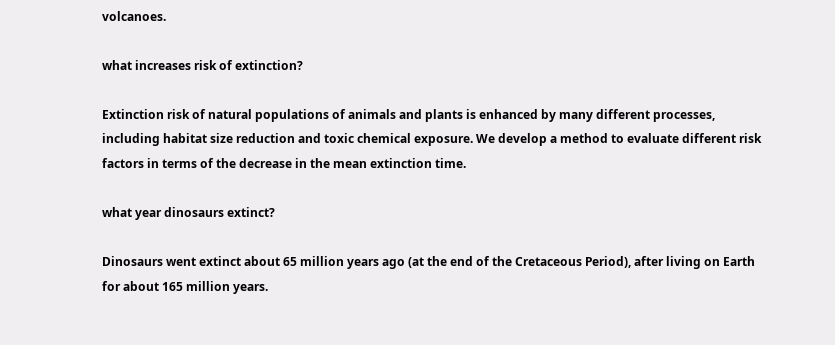volcanoes.

what increases risk of extinction?

Extinction risk of natural populations of animals and plants is enhanced by many different processes, including habitat size reduction and toxic chemical exposure. We develop a method to evaluate different risk factors in terms of the decrease in the mean extinction time.

what year dinosaurs extinct?

Dinosaurs went extinct about 65 million years ago (at the end of the Cretaceous Period), after living on Earth for about 165 million years.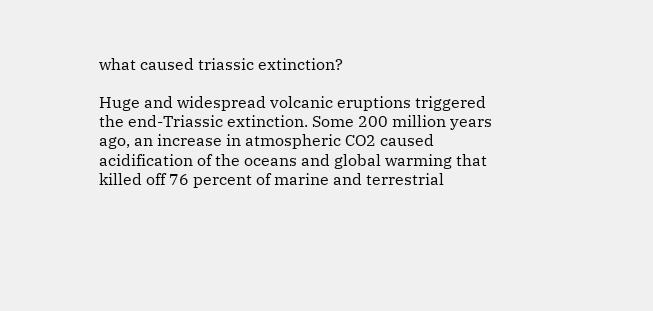what caused triassic extinction?

Huge and widespread volcanic eruptions triggered the end-Triassic extinction. Some 200 million years ago, an increase in atmospheric CO2 caused acidification of the oceans and global warming that killed off 76 percent of marine and terrestrial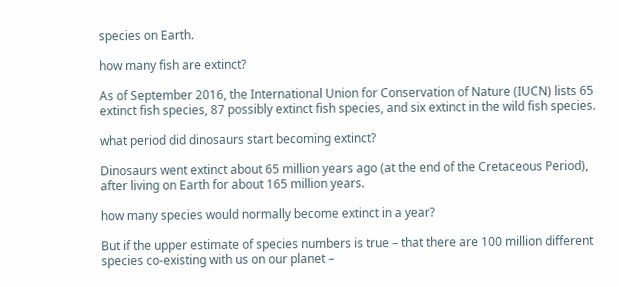species on Earth.

how many fish are extinct?

As of September 2016, the International Union for Conservation of Nature (IUCN) lists 65 extinct fish species, 87 possibly extinct fish species, and six extinct in the wild fish species.

what period did dinosaurs start becoming extinct?

Dinosaurs went extinct about 65 million years ago (at the end of the Cretaceous Period), after living on Earth for about 165 million years.

how many species would normally become extinct in a year?

But if the upper estimate of species numbers is true – that there are 100 million different species co-existing with us on our planet –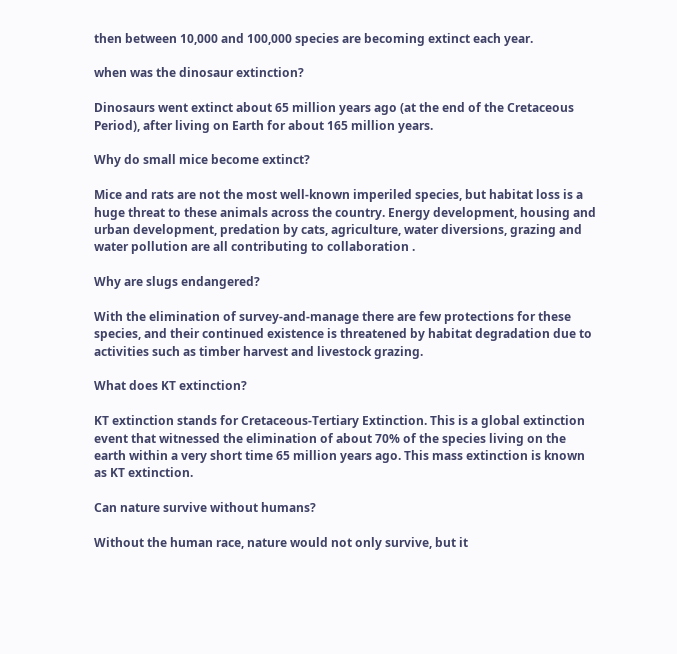then between 10,000 and 100,000 species are becoming extinct each year.

when was the dinosaur extinction?

Dinosaurs went extinct about 65 million years ago (at the end of the Cretaceous Period), after living on Earth for about 165 million years.

Why do small mice become extinct?

Mice and rats are not the most well-known imperiled species, but habitat loss is a huge threat to these animals across the country. Energy development, housing and urban development, predation by cats, agriculture, water diversions, grazing and water pollution are all contributing to collaboration .

Why are slugs endangered?

With the elimination of survey-and-manage there are few protections for these species, and their continued existence is threatened by habitat degradation due to activities such as timber harvest and livestock grazing.

What does KT extinction?

KT extinction stands for Cretaceous-Tertiary Extinction. This is a global extinction event that witnessed the elimination of about 70% of the species living on the earth within a very short time 65 million years ago. This mass extinction is known as KT extinction.

Can nature survive without humans?

Without the human race, nature would not only survive, but it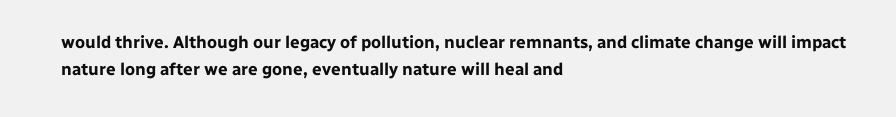would thrive. Although our legacy of pollution, nuclear remnants, and climate change will impact nature long after we are gone, eventually nature will heal and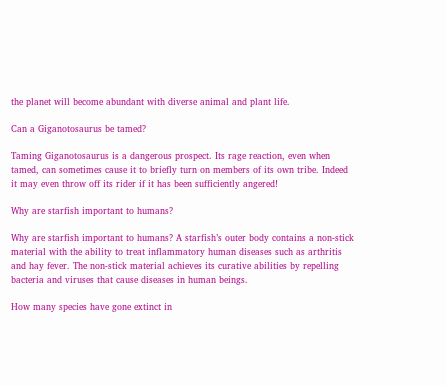the planet will become abundant with diverse animal and plant life.

Can a Giganotosaurus be tamed?

Taming Giganotosaurus is a dangerous prospect. Its rage reaction, even when tamed, can sometimes cause it to briefly turn on members of its own tribe. Indeed it may even throw off its rider if it has been sufficiently angered!

Why are starfish important to humans?

Why are starfish important to humans? A starfish’s outer body contains a non-stick material with the ability to treat inflammatory human diseases such as arthritis and hay fever. The non-stick material achieves its curative abilities by repelling bacteria and viruses that cause diseases in human beings.

How many species have gone extinct in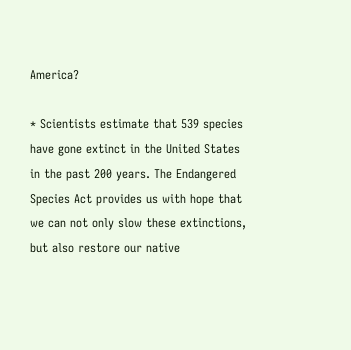America?

* Scientists estimate that 539 species have gone extinct in the United States in the past 200 years. The Endangered Species Act provides us with hope that we can not only slow these extinctions, but also restore our native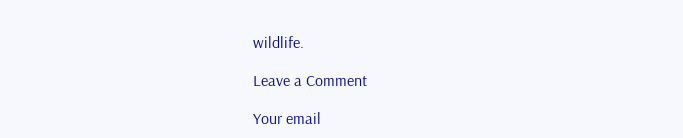wildlife.

Leave a Comment

Your email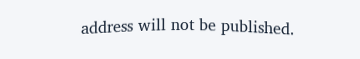address will not be published.